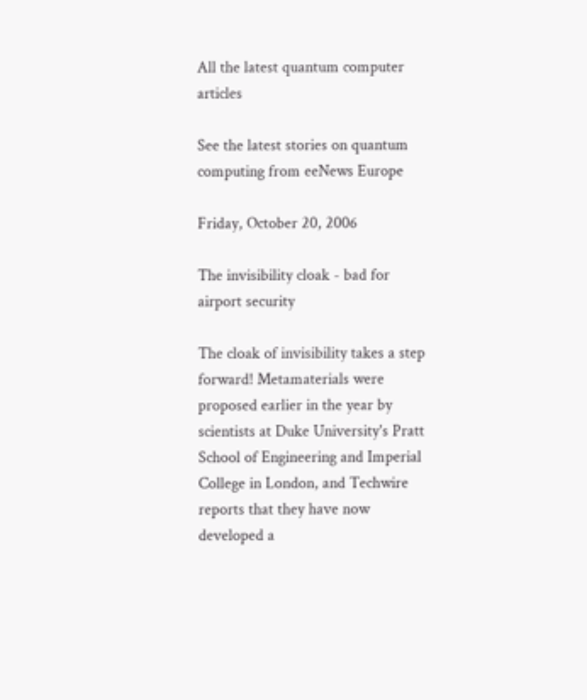All the latest quantum computer articles

See the latest stories on quantum computing from eeNews Europe

Friday, October 20, 2006

The invisibility cloak - bad for airport security

The cloak of invisibility takes a step forward! Metamaterials were proposed earlier in the year by scientists at Duke University's Pratt School of Engineering and Imperial College in London, and Techwire reports that they have now developed a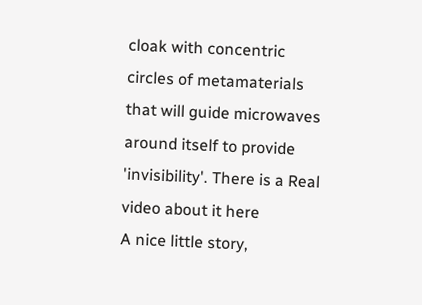cloak with concentric circles of metamaterials that will guide microwaves around itself to provide 'invisibility'. There is a Real video about it here
A nice little story,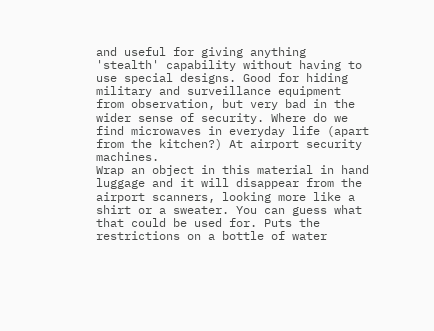and useful for giving anything 'stealth' capability without having to use special designs. Good for hiding military and surveillance equipment from observation, but very bad in the wider sense of security. Where do we find microwaves in everyday life (apart from the kitchen?) At airport security machines.
Wrap an object in this material in hand luggage and it will disappear from the airport scanners, looking more like a shirt or a sweater. You can guess what that could be used for. Puts the restrictions on a bottle of water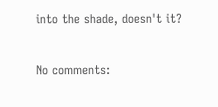into the shade, doesn't it?

No comments: